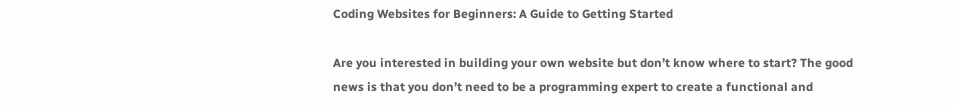Coding Websites for Beginners: A Guide to Getting Started

Are you interested in building your own website but don’t know where to start? The good news is that you don’t need to be a programming expert to create a functional and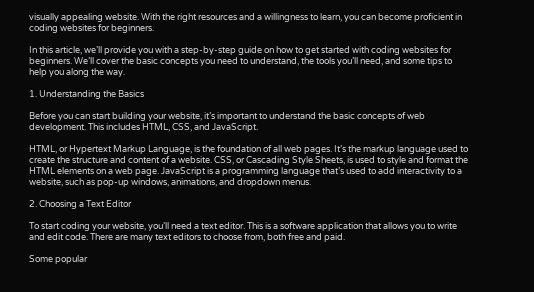visually appealing website. With the right resources and a willingness to learn, you can become proficient in coding websites for beginners.

In this article, we’ll provide you with a step-by-step guide on how to get started with coding websites for beginners. We’ll cover the basic concepts you need to understand, the tools you’ll need, and some tips to help you along the way.

1. Understanding the Basics

Before you can start building your website, it’s important to understand the basic concepts of web development. This includes HTML, CSS, and JavaScript.

HTML, or Hypertext Markup Language, is the foundation of all web pages. It’s the markup language used to create the structure and content of a website. CSS, or Cascading Style Sheets, is used to style and format the HTML elements on a web page. JavaScript is a programming language that’s used to add interactivity to a website, such as pop-up windows, animations, and dropdown menus.

2. Choosing a Text Editor

To start coding your website, you’ll need a text editor. This is a software application that allows you to write and edit code. There are many text editors to choose from, both free and paid.

Some popular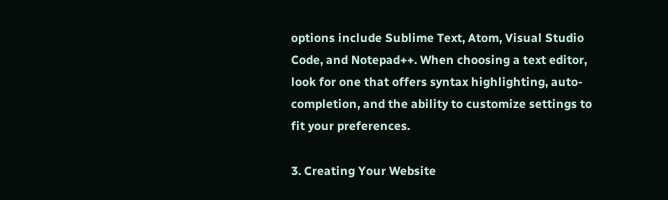options include Sublime Text, Atom, Visual Studio Code, and Notepad++. When choosing a text editor, look for one that offers syntax highlighting, auto-completion, and the ability to customize settings to fit your preferences.

3. Creating Your Website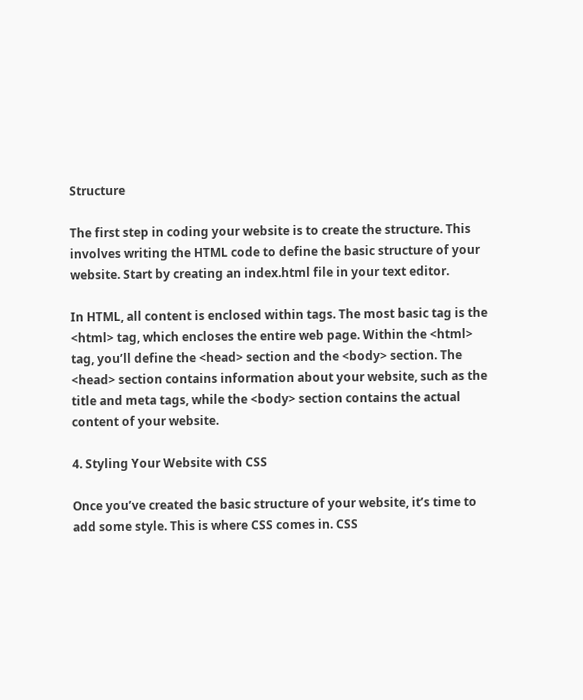Structure

The first step in coding your website is to create the structure. This involves writing the HTML code to define the basic structure of your website. Start by creating an index.html file in your text editor.

In HTML, all content is enclosed within tags. The most basic tag is the <html> tag, which encloses the entire web page. Within the <html> tag, you’ll define the <head> section and the <body> section. The <head> section contains information about your website, such as the title and meta tags, while the <body> section contains the actual content of your website.

4. Styling Your Website with CSS

Once you’ve created the basic structure of your website, it’s time to add some style. This is where CSS comes in. CSS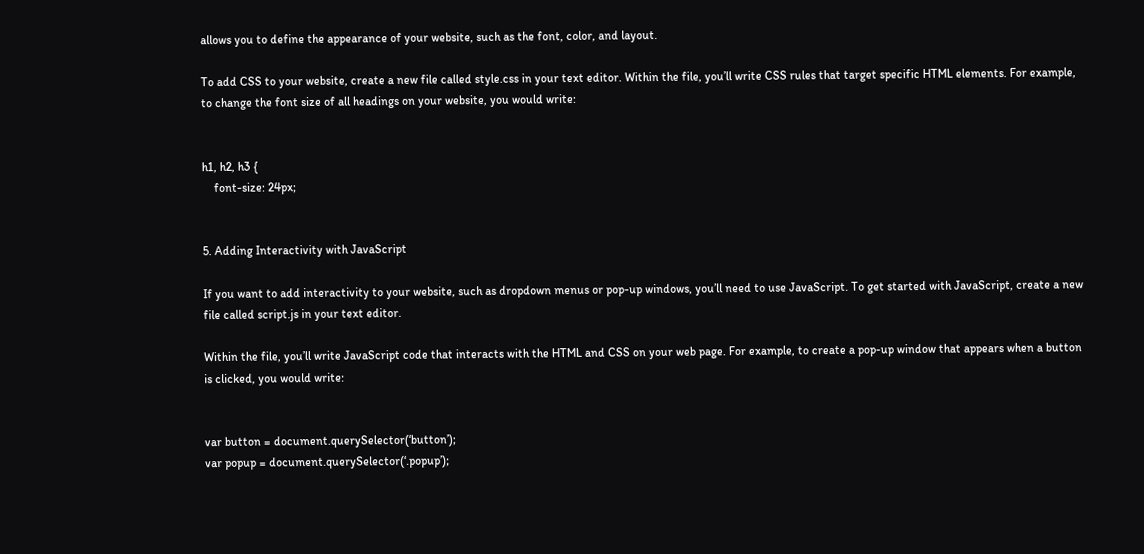allows you to define the appearance of your website, such as the font, color, and layout.

To add CSS to your website, create a new file called style.css in your text editor. Within the file, you’ll write CSS rules that target specific HTML elements. For example, to change the font size of all headings on your website, you would write:


h1, h2, h3 {
    font-size: 24px;


5. Adding Interactivity with JavaScript

If you want to add interactivity to your website, such as dropdown menus or pop-up windows, you’ll need to use JavaScript. To get started with JavaScript, create a new file called script.js in your text editor.

Within the file, you’ll write JavaScript code that interacts with the HTML and CSS on your web page. For example, to create a pop-up window that appears when a button is clicked, you would write:


var button = document.querySelector(‘button’);
var popup = document.querySelector(‘.popup’);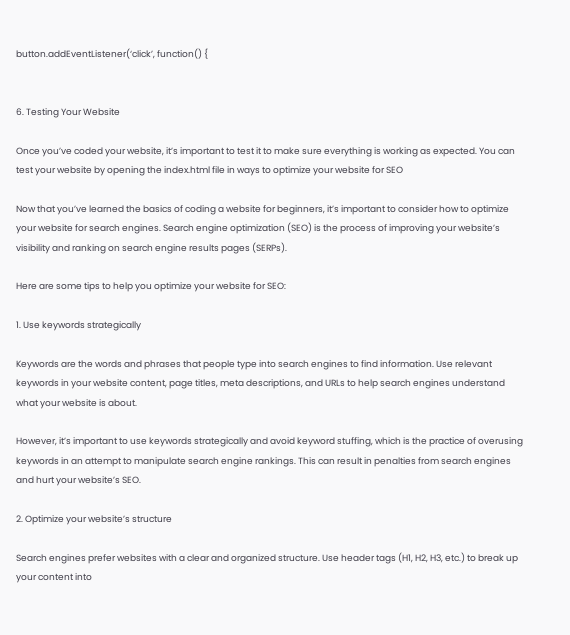button.addEventListener(‘click’, function() {


6. Testing Your Website

Once you’ve coded your website, it’s important to test it to make sure everything is working as expected. You can test your website by opening the index.html file in ways to optimize your website for SEO

Now that you’ve learned the basics of coding a website for beginners, it’s important to consider how to optimize your website for search engines. Search engine optimization (SEO) is the process of improving your website’s visibility and ranking on search engine results pages (SERPs).

Here are some tips to help you optimize your website for SEO:

1. Use keywords strategically

Keywords are the words and phrases that people type into search engines to find information. Use relevant keywords in your website content, page titles, meta descriptions, and URLs to help search engines understand what your website is about.

However, it’s important to use keywords strategically and avoid keyword stuffing, which is the practice of overusing keywords in an attempt to manipulate search engine rankings. This can result in penalties from search engines and hurt your website’s SEO.

2. Optimize your website’s structure

Search engines prefer websites with a clear and organized structure. Use header tags (H1, H2, H3, etc.) to break up your content into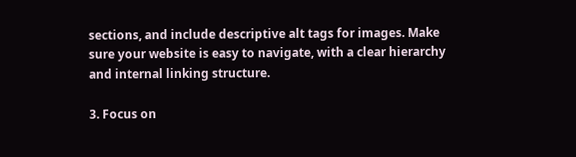sections, and include descriptive alt tags for images. Make sure your website is easy to navigate, with a clear hierarchy and internal linking structure.

3. Focus on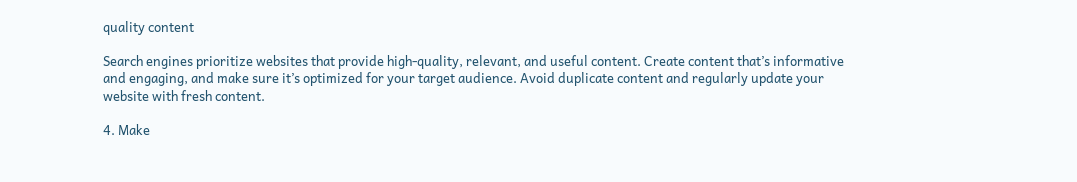quality content

Search engines prioritize websites that provide high-quality, relevant, and useful content. Create content that’s informative and engaging, and make sure it’s optimized for your target audience. Avoid duplicate content and regularly update your website with fresh content.

4. Make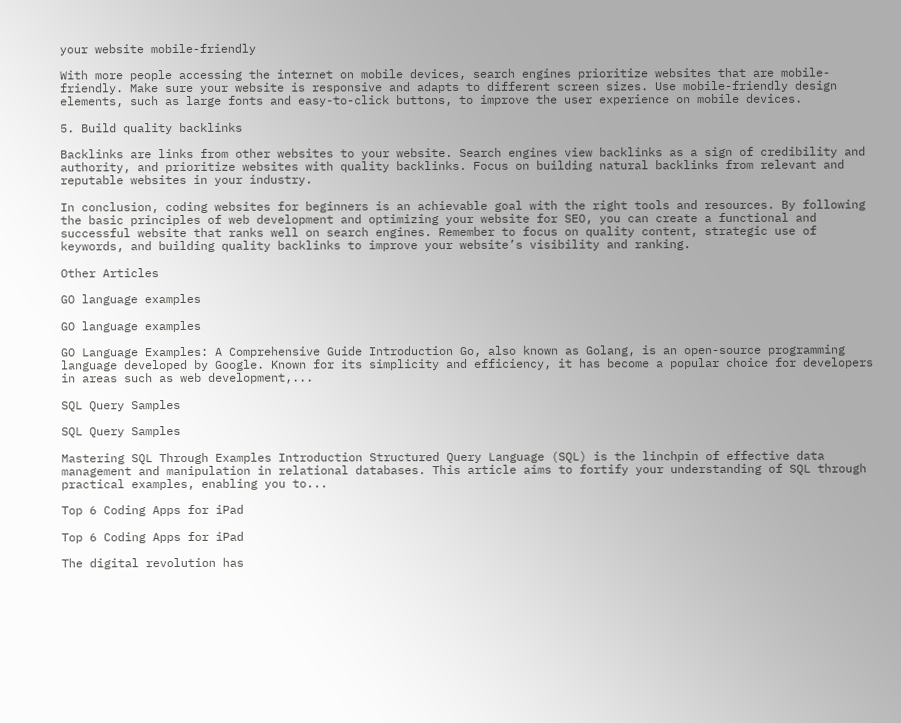your website mobile-friendly

With more people accessing the internet on mobile devices, search engines prioritize websites that are mobile-friendly. Make sure your website is responsive and adapts to different screen sizes. Use mobile-friendly design elements, such as large fonts and easy-to-click buttons, to improve the user experience on mobile devices.

5. Build quality backlinks

Backlinks are links from other websites to your website. Search engines view backlinks as a sign of credibility and authority, and prioritize websites with quality backlinks. Focus on building natural backlinks from relevant and reputable websites in your industry.

In conclusion, coding websites for beginners is an achievable goal with the right tools and resources. By following the basic principles of web development and optimizing your website for SEO, you can create a functional and successful website that ranks well on search engines. Remember to focus on quality content, strategic use of keywords, and building quality backlinks to improve your website’s visibility and ranking.

Other Articles

GO language examples

GO language examples

GO Language Examples: A Comprehensive Guide Introduction Go, also known as Golang, is an open-source programming language developed by Google. Known for its simplicity and efficiency, it has become a popular choice for developers in areas such as web development,...

SQL Query Samples

SQL Query Samples

Mastering SQL Through Examples Introduction Structured Query Language (SQL) is the linchpin of effective data management and manipulation in relational databases. This article aims to fortify your understanding of SQL through practical examples, enabling you to...

Top 6 Coding Apps for iPad

Top 6 Coding Apps for iPad

The digital revolution has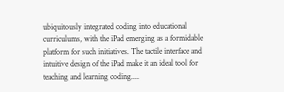ubiquitously integrated coding into educational curriculums, with the iPad emerging as a formidable platform for such initiatives. The tactile interface and intuitive design of the iPad make it an ideal tool for teaching and learning coding....